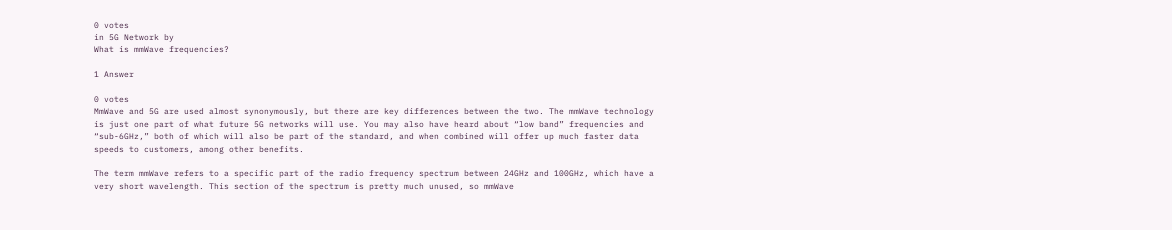0 votes
in 5G Network by
What is mmWave frequencies?

1 Answer

0 votes
MmWave and 5G are used almost synonymously, but there are key differences between the two. The mmWave technology is just one part of what future 5G networks will use. You may also have heard about “low band” frequencies and “sub-6GHz,” both of which will also be part of the standard, and when combined will offer up much faster data speeds to customers, among other benefits.

The term mmWave refers to a specific part of the radio frequency spectrum between 24GHz and 100GHz, which have a very short wavelength. This section of the spectrum is pretty much unused, so mmWave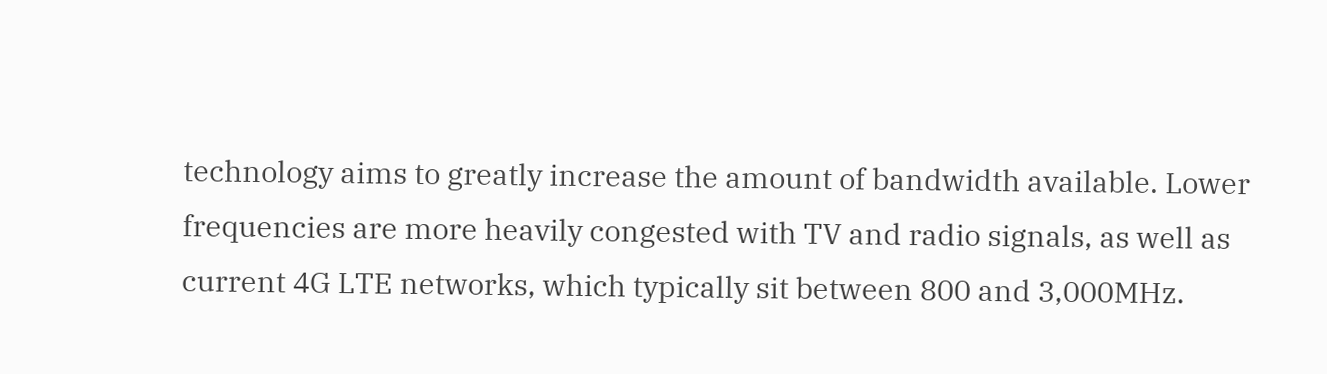technology aims to greatly increase the amount of bandwidth available. Lower frequencies are more heavily congested with TV and radio signals, as well as current 4G LTE networks, which typically sit between 800 and 3,000MHz.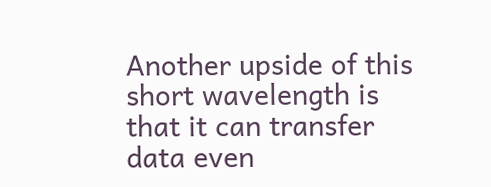Another upside of this short wavelength is that it can transfer data even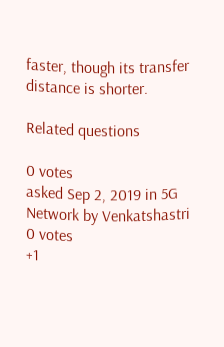faster, though its transfer distance is shorter.

Related questions

0 votes
asked Sep 2, 2019 in 5G Network by Venkatshastri
0 votes
+1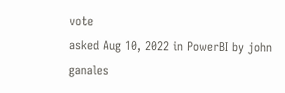vote
asked Aug 10, 2022 in PowerBI by john ganales